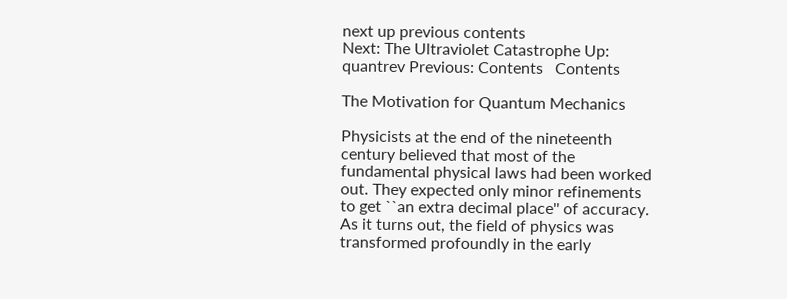next up previous contents
Next: The Ultraviolet Catastrophe Up: quantrev Previous: Contents   Contents

The Motivation for Quantum Mechanics

Physicists at the end of the nineteenth century believed that most of the fundamental physical laws had been worked out. They expected only minor refinements to get ``an extra decimal place'' of accuracy. As it turns out, the field of physics was transformed profoundly in the early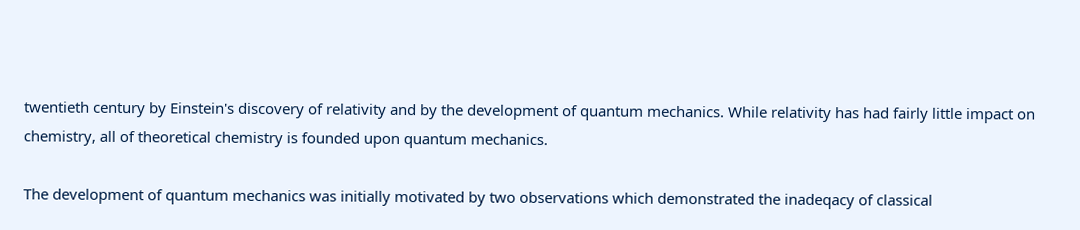twentieth century by Einstein's discovery of relativity and by the development of quantum mechanics. While relativity has had fairly little impact on chemistry, all of theoretical chemistry is founded upon quantum mechanics.

The development of quantum mechanics was initially motivated by two observations which demonstrated the inadeqacy of classical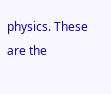physics. These are the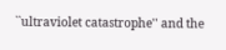``ultraviolet catastrophe'' and the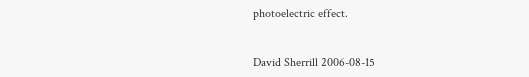photoelectric effect.


David Sherrill 2006-08-15